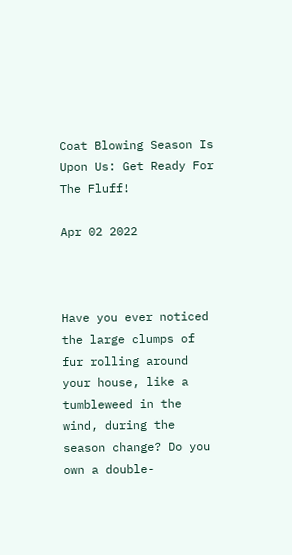Coat Blowing Season Is Upon Us: Get Ready For The Fluff!

Apr 02 2022



Have you ever noticed the large clumps of fur rolling around your house, like a tumbleweed in the wind, during the season change? Do you own a double-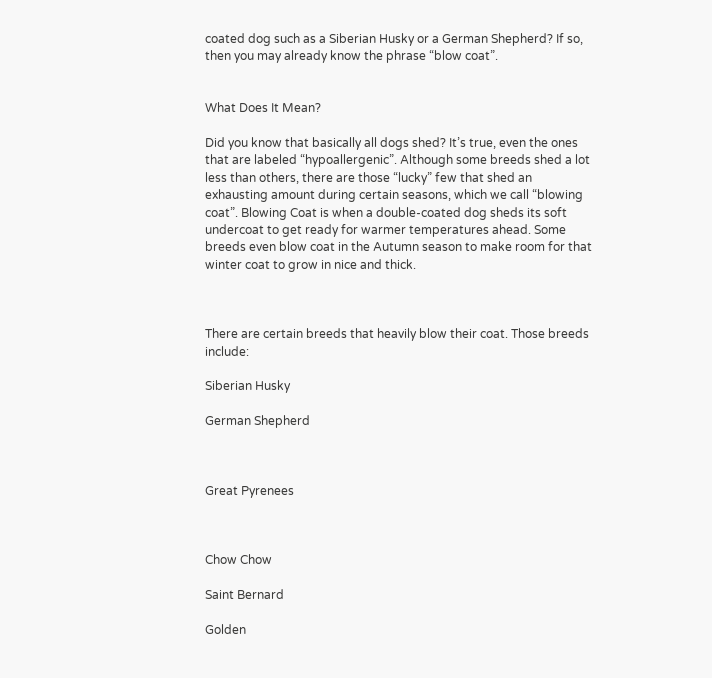coated dog such as a Siberian Husky or a German Shepherd? If so, then you may already know the phrase “blow coat”.


What Does It Mean?

Did you know that basically all dogs shed? It’s true, even the ones that are labeled “hypoallergenic”. Although some breeds shed a lot less than others, there are those “lucky” few that shed an exhausting amount during certain seasons, which we call “blowing coat”. Blowing Coat is when a double-coated dog sheds its soft undercoat to get ready for warmer temperatures ahead. Some breeds even blow coat in the Autumn season to make room for that winter coat to grow in nice and thick.



There are certain breeds that heavily blow their coat. Those breeds include:

Siberian Husky

German Shepherd



Great Pyrenees



Chow Chow

Saint Bernard

Golden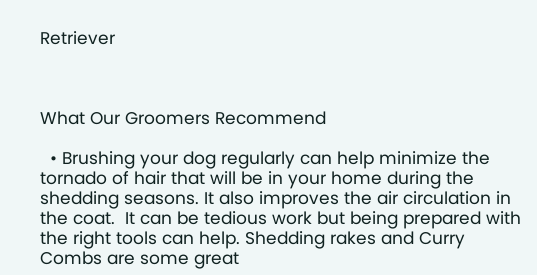Retriever



What Our Groomers Recommend

  • Brushing your dog regularly can help minimize the tornado of hair that will be in your home during the shedding seasons. It also improves the air circulation in the coat.  It can be tedious work but being prepared with the right tools can help. Shedding rakes and Curry Combs are some great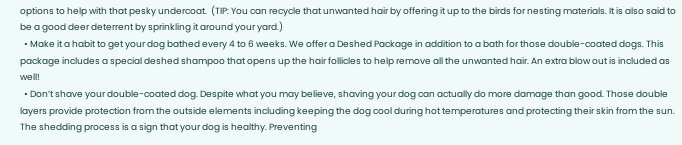options to help with that pesky undercoat.  (TIP: You can recycle that unwanted hair by offering it up to the birds for nesting materials. It is also said to be a good deer deterrent by sprinkling it around your yard.)
  • Make it a habit to get your dog bathed every 4 to 6 weeks. We offer a Deshed Package in addition to a bath for those double-coated dogs. This package includes a special deshed shampoo that opens up the hair follicles to help remove all the unwanted hair. An extra blow out is included as well!
  • Don’t shave your double-coated dog. Despite what you may believe, shaving your dog can actually do more damage than good. Those double layers provide protection from the outside elements including keeping the dog cool during hot temperatures and protecting their skin from the sun. The shedding process is a sign that your dog is healthy. Preventing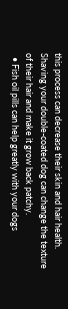this process can decrease their skin and hair health. Shaving your double-coated dog can change the texture of their hair and make it grow back patchy.
  • Fish oil pills can help greatly with your dogs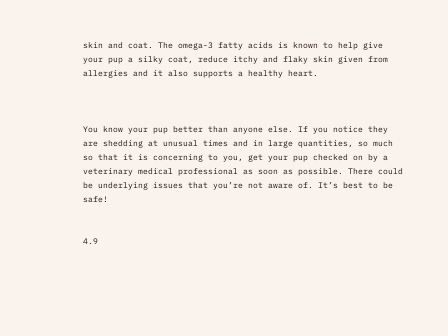skin and coat. The omega-3 fatty acids is known to help give your pup a silky coat, reduce itchy and flaky skin given from allergies and it also supports a healthy heart.



You know your pup better than anyone else. If you notice they are shedding at unusual times and in large quantities, so much so that it is concerning to you, get your pup checked on by a veterinary medical professional as soon as possible. There could be underlying issues that you’re not aware of. It’s best to be safe!


4.9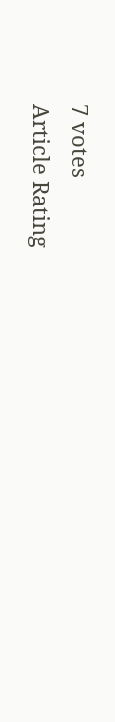7 votes
Article Rating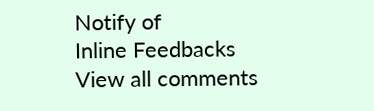Notify of
Inline Feedbacks
View all comments